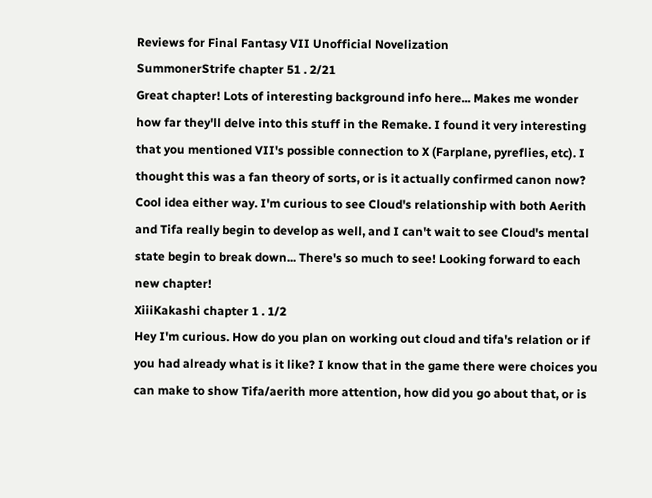Reviews for Final Fantasy VII Unofficial Novelization
SummonerStrife chapter 51 . 2/21
Great chapter! Lots of interesting background info here... Makes me wonder how far they'll delve into this stuff in the Remake. I found it very interesting that you mentioned VII's possible connection to X (Farplane, pyreflies, etc). I thought this was a fan theory of sorts, or is it actually confirmed canon now? Cool idea either way. I'm curious to see Cloud's relationship with both Aerith and Tifa really begin to develop as well, and I can't wait to see Cloud's mental state begin to break down... There's so much to see! Looking forward to each new chapter!
XiiiKakashi chapter 1 . 1/2
Hey I'm curious. How do you plan on working out cloud and tifa's relation or if you had already what is it like? I know that in the game there were choices you can make to show Tifa/aerith more attention, how did you go about that, or is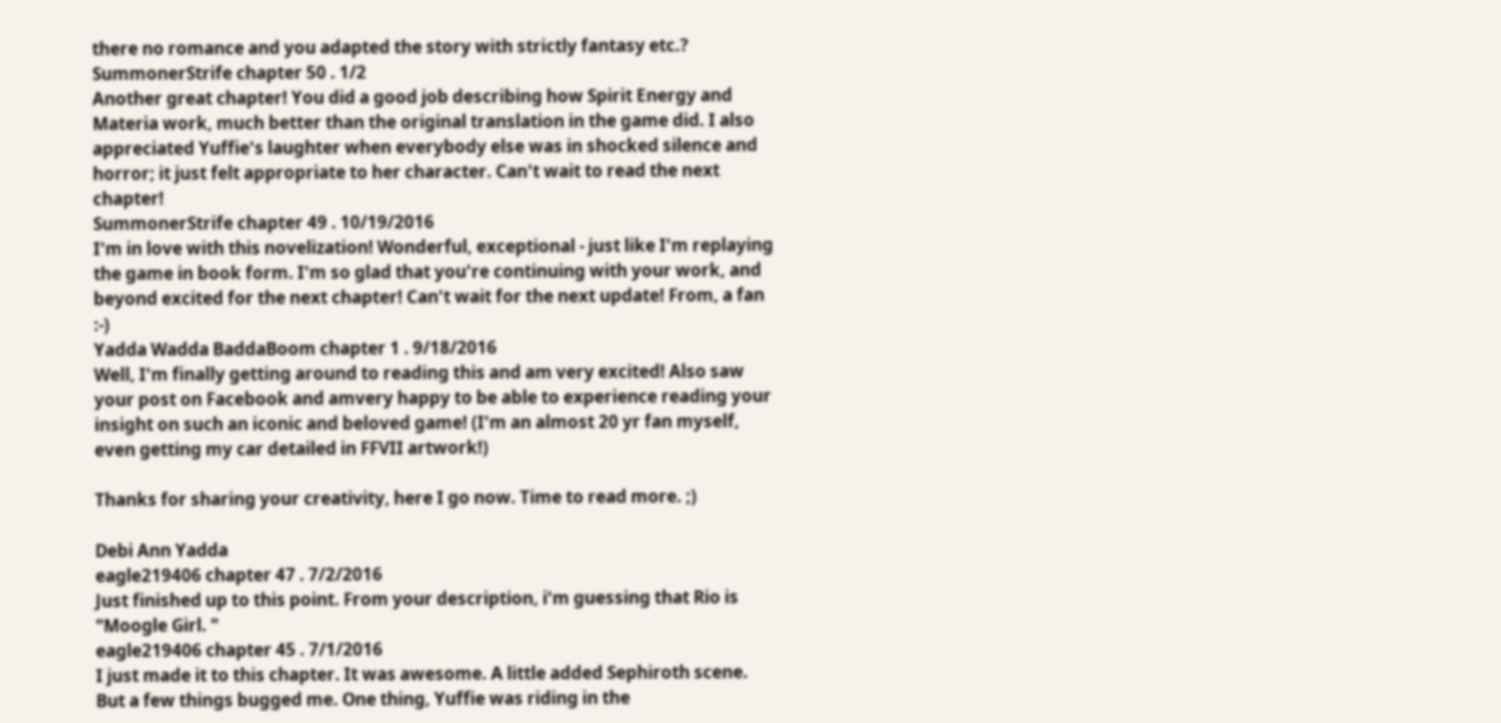there no romance and you adapted the story with strictly fantasy etc.?
SummonerStrife chapter 50 . 1/2
Another great chapter! You did a good job describing how Spirit Energy and Materia work, much better than the original translation in the game did. I also appreciated Yuffie's laughter when everybody else was in shocked silence and horror; it just felt appropriate to her character. Can't wait to read the next chapter!
SummonerStrife chapter 49 . 10/19/2016
I'm in love with this novelization! Wonderful, exceptional - just like I'm replaying the game in book form. I'm so glad that you're continuing with your work, and beyond excited for the next chapter! Can't wait for the next update! From, a fan :-)
Yadda Wadda BaddaBoom chapter 1 . 9/18/2016
Well, I'm finally getting around to reading this and am very excited! Also saw your post on Facebook and amvery happy to be able to experience reading your insight on such an iconic and beloved game! (I'm an almost 20 yr fan myself, even getting my car detailed in FFVII artwork!)

Thanks for sharing your creativity, here I go now. Time to read more. ;)

Debi Ann Yadda
eagle219406 chapter 47 . 7/2/2016
Just finished up to this point. From your description, i'm guessing that Rio is "Moogle Girl. "
eagle219406 chapter 45 . 7/1/2016
I just made it to this chapter. It was awesome. A little added Sephiroth scene. But a few things bugged me. One thing, Yuffie was riding in the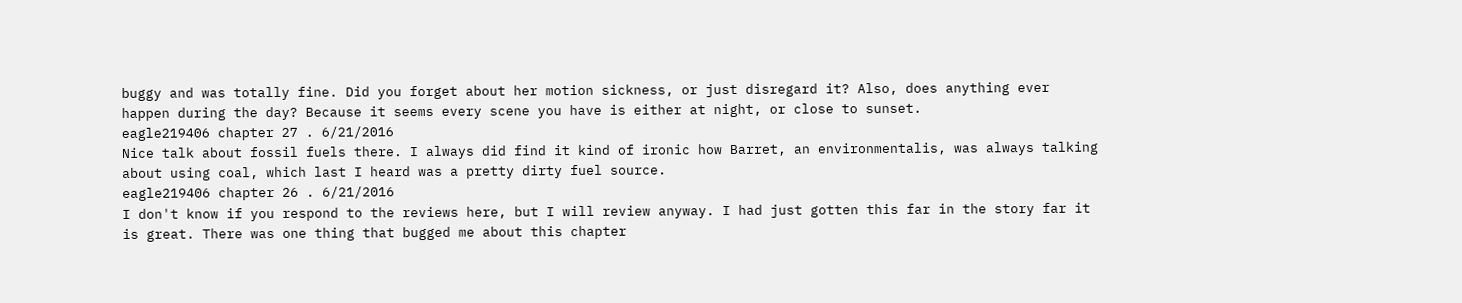buggy and was totally fine. Did you forget about her motion sickness, or just disregard it? Also, does anything ever happen during the day? Because it seems every scene you have is either at night, or close to sunset.
eagle219406 chapter 27 . 6/21/2016
Nice talk about fossil fuels there. I always did find it kind of ironic how Barret, an environmentalis, was always talking about using coal, which last I heard was a pretty dirty fuel source.
eagle219406 chapter 26 . 6/21/2016
I don't know if you respond to the reviews here, but I will review anyway. I had just gotten this far in the story far it is great. There was one thing that bugged me about this chapter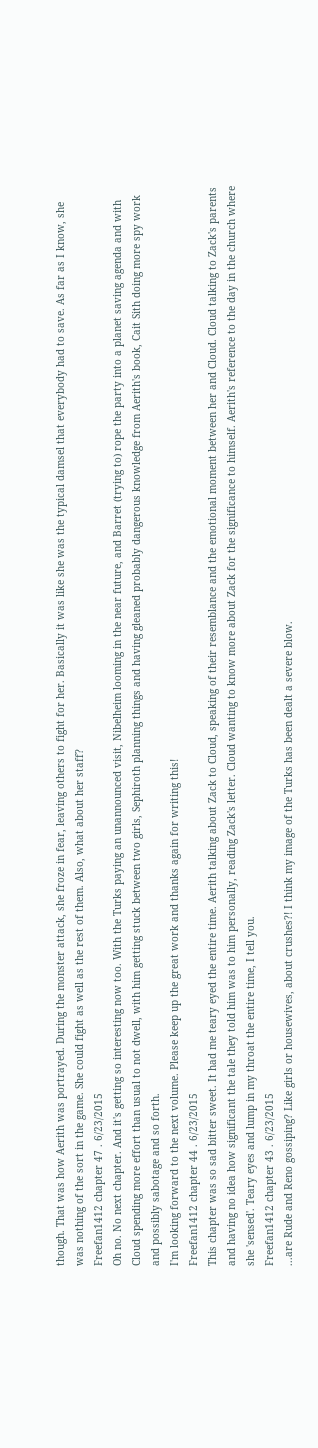though. That was how Aerith was portrayed. During the monster attack, she froze in fear, leaving others to fight for her. Basically it was like she was the typical damsel that everybody had to save. As far as I know, she was nothing of the sort in the game. She could fight as well as the rest of them. Also, what about her staff?
Freefan1412 chapter 47 . 6/23/2015
Oh no. No next chapter. And it's getting so interesting now too. With the Turks paying an unannounced visit, Nibelheim looming in the near future, and Barret (trying to) rope the party into a planet saving agenda and with Cloud spending more effort than usual to not dwell, with him getting stuck between two girls, Sephiroth planning things and having gleaned probably dangerous knowledge from Aerith's book, Cait Sith doing more spy work and possibly sabotage and so forth.
I'm looking forward to the next volume. Please keep up the great work and thanks again for writing this!
Freefan1412 chapter 44 . 6/23/2015
This chapter was so sad bitter sweet. It had me teary eyed the entire time. Aerith talking about Zack to Cloud, speaking of their resemblance and the emotional moment between her and Cloud. Cloud talking to Zack's parents and having no idea how significant the tale they told him was to him personally, reading Zack's letter. Cloud wanting to know more about Zack for the significance to himself. Aerith's reference to the day in the church where she 'sensed'. Teary eyes and lump in my throat the entire time, I tell you.
Freefan1412 chapter 43 . 6/23/2015
...are Rude and Reno gossiping? Like girls or housewives, about crushes?! I think my image of the Turks has been dealt a severe blow.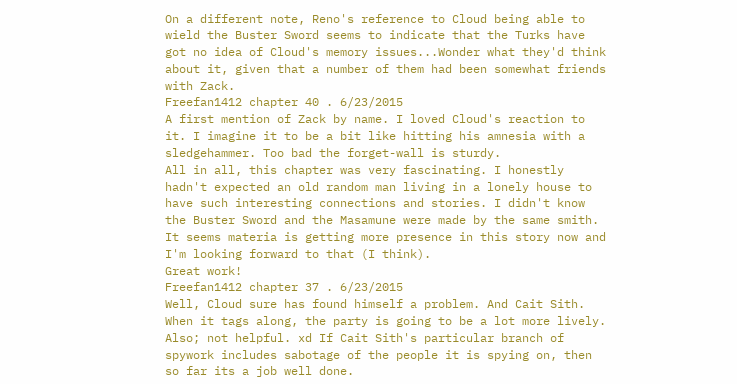On a different note, Reno's reference to Cloud being able to wield the Buster Sword seems to indicate that the Turks have got no idea of Cloud's memory issues...Wonder what they'd think about it, given that a number of them had been somewhat friends with Zack.
Freefan1412 chapter 40 . 6/23/2015
A first mention of Zack by name. I loved Cloud's reaction to it. I imagine it to be a bit like hitting his amnesia with a sledgehammer. Too bad the forget-wall is sturdy.
All in all, this chapter was very fascinating. I honestly hadn't expected an old random man living in a lonely house to have such interesting connections and stories. I didn't know the Buster Sword and the Masamune were made by the same smith. It seems materia is getting more presence in this story now and I'm looking forward to that (I think).
Great work!
Freefan1412 chapter 37 . 6/23/2015
Well, Cloud sure has found himself a problem. And Cait Sith. When it tags along, the party is going to be a lot more lively. Also; not helpful. xd If Cait Sith's particular branch of spywork includes sabotage of the people it is spying on, then so far its a job well done.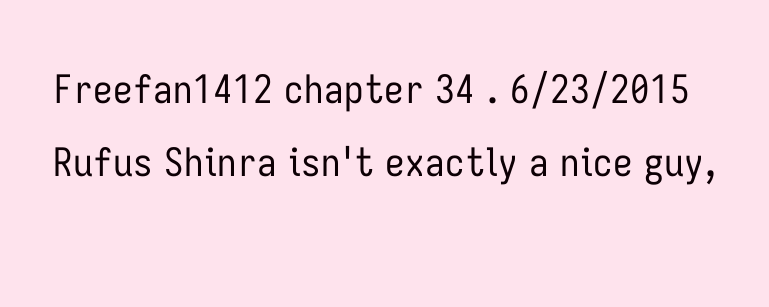Freefan1412 chapter 34 . 6/23/2015
Rufus Shinra isn't exactly a nice guy,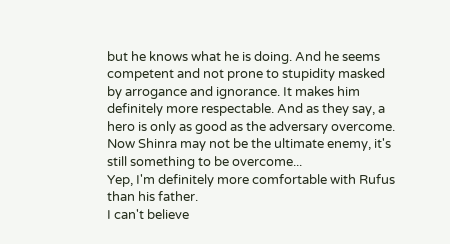but he knows what he is doing. And he seems competent and not prone to stupidity masked by arrogance and ignorance. It makes him definitely more respectable. And as they say, a hero is only as good as the adversary overcome. Now Shinra may not be the ultimate enemy, it's still something to be overcome...
Yep, I'm definitely more comfortable with Rufus than his father.
I can't believe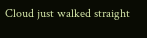Cloud just walked straight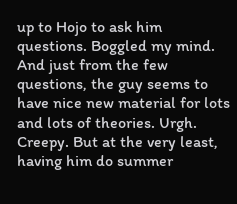up to Hojo to ask him questions. Boggled my mind. And just from the few questions, the guy seems to have nice new material for lots and lots of theories. Urgh. Creepy. But at the very least, having him do summer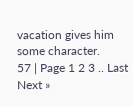vacation gives him some character.
57 | Page 1 2 3 .. Last Next »